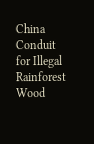China Conduit for Illegal Rainforest Wood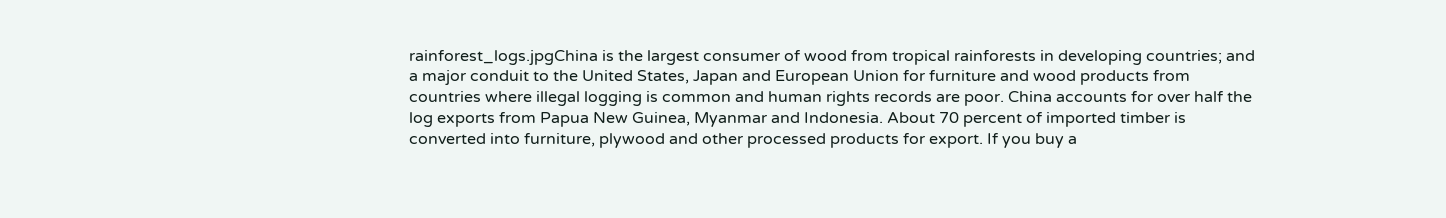rainforest_logs.jpgChina is the largest consumer of wood from tropical rainforests in developing countries; and a major conduit to the United States, Japan and European Union for furniture and wood products from countries where illegal logging is common and human rights records are poor. China accounts for over half the log exports from Papua New Guinea, Myanmar and Indonesia. About 70 percent of imported timber is converted into furniture, plywood and other processed products for export. If you buy a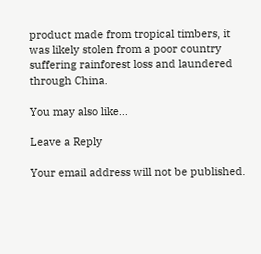product made from tropical timbers, it was likely stolen from a poor country suffering rainforest loss and laundered through China.

You may also like...

Leave a Reply

Your email address will not be published.